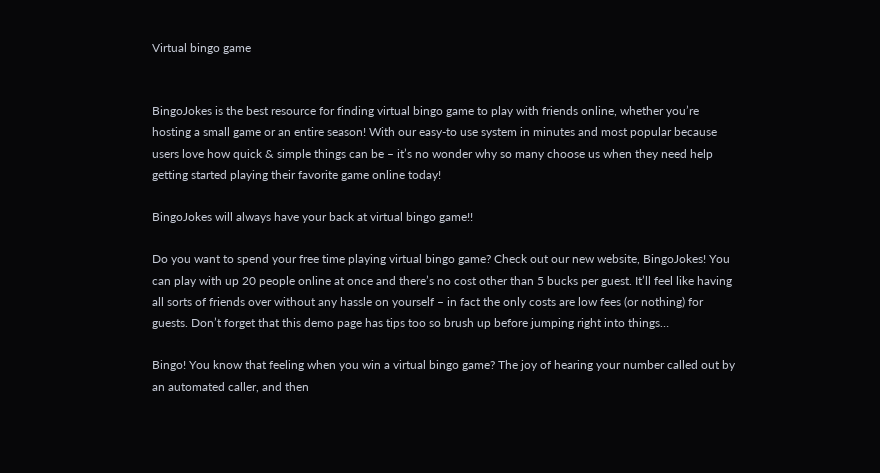Virtual bingo game


BingoJokes is the best resource for finding virtual bingo game to play with friends online, whether you’re hosting a small game or an entire season! With our easy-to use system in minutes and most popular because users love how quick & simple things can be – it’s no wonder why so many choose us when they need help getting started playing their favorite game online today!

BingoJokes will always have your back at virtual bingo game!!

Do you want to spend your free time playing virtual bingo game? Check out our new website, BingoJokes! You can play with up 20 people online at once and there’s no cost other than 5 bucks per guest. It’ll feel like having all sorts of friends over without any hassle on yourself – in fact the only costs are low fees (or nothing) for guests. Don’t forget that this demo page has tips too so brush up before jumping right into things…

Bingo! You know that feeling when you win a virtual bingo game? The joy of hearing your number called out by an automated caller, and then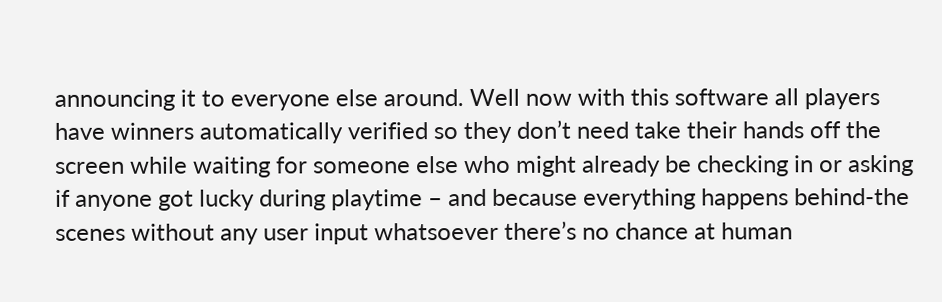announcing it to everyone else around. Well now with this software all players have winners automatically verified so they don’t need take their hands off the screen while waiting for someone else who might already be checking in or asking if anyone got lucky during playtime – and because everything happens behind-the scenes without any user input whatsoever there’s no chance at human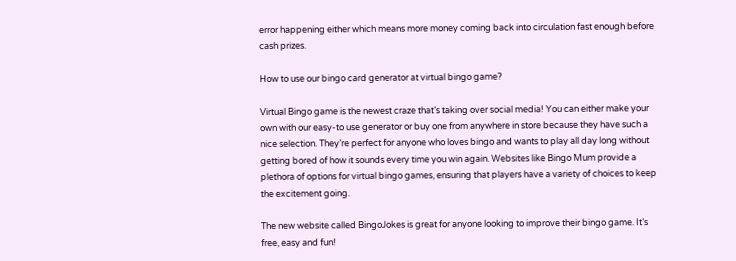error happening either which means more money coming back into circulation fast enough before cash prizes.

How to use our bingo card generator at virtual bingo game?

Virtual Bingo game is the newest craze that’s taking over social media! You can either make your own with our easy-to use generator or buy one from anywhere in store because they have such a nice selection. They’re perfect for anyone who loves bingo and wants to play all day long without getting bored of how it sounds every time you win again. Websites like Bingo Mum provide a plethora of options for virtual bingo games, ensuring that players have a variety of choices to keep the excitement going.

The new website called BingoJokes is great for anyone looking to improve their bingo game. It’s free, easy and fun!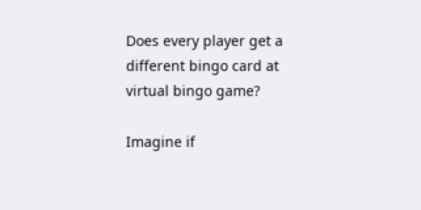Does every player get a different bingo card at virtual bingo game?

Imagine if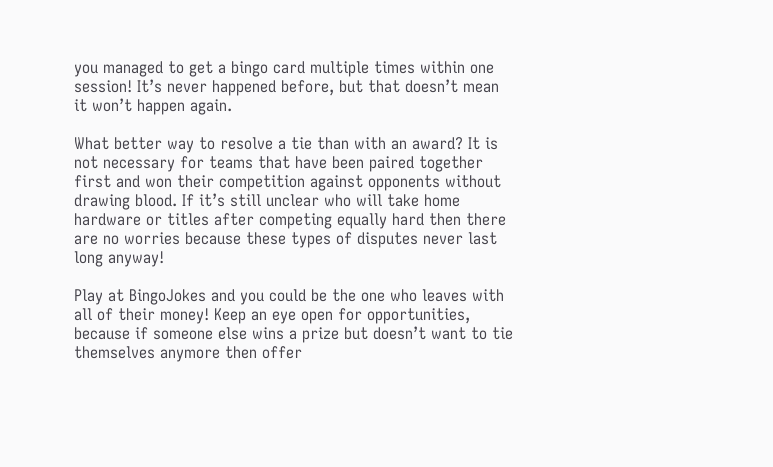you managed to get a bingo card multiple times within one session! It’s never happened before, but that doesn’t mean it won’t happen again.

What better way to resolve a tie than with an award? It is not necessary for teams that have been paired together first and won their competition against opponents without drawing blood. If it’s still unclear who will take home hardware or titles after competing equally hard then there are no worries because these types of disputes never last long anyway!

Play at BingoJokes and you could be the one who leaves with all of their money! Keep an eye open for opportunities, because if someone else wins a prize but doesn’t want to tie themselves anymore then offer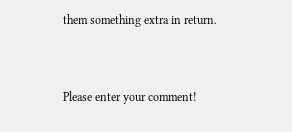them something extra in return.


Please enter your comment!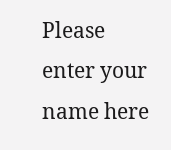Please enter your name here